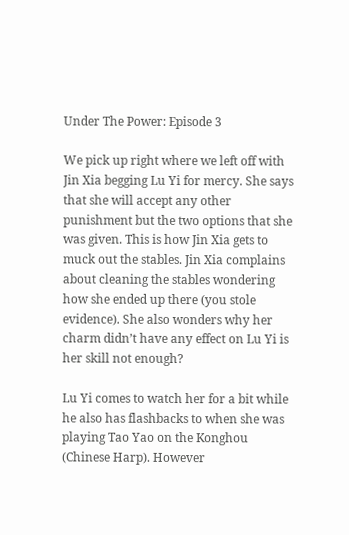Under The Power: Episode 3

We pick up right where we left off with Jin Xia begging Lu Yi for mercy. She says that she will accept any other punishment but the two options that she was given. This is how Jin Xia gets to muck out the stables. Jin Xia complains about cleaning the stables wondering how she ended up there (you stole evidence). She also wonders why her charm didn’t have any effect on Lu Yi is her skill not enough?

Lu Yi comes to watch her for a bit while he also has flashbacks to when she was playing Tao Yao on the Konghou (Chinese Harp). However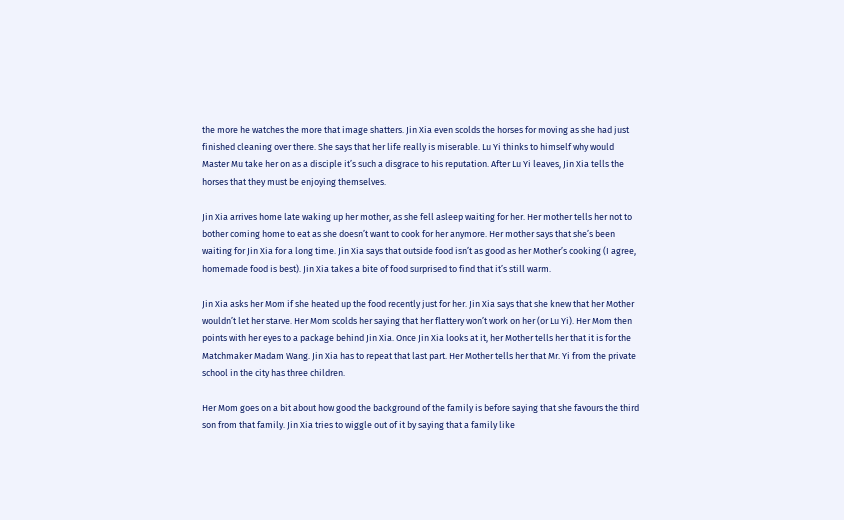the more he watches the more that image shatters. Jin Xia even scolds the horses for moving as she had just finished cleaning over there. She says that her life really is miserable. Lu Yi thinks to himself why would Master Mu take her on as a disciple it’s such a disgrace to his reputation. After Lu Yi leaves, Jin Xia tells the horses that they must be enjoying themselves.

Jin Xia arrives home late waking up her mother, as she fell asleep waiting for her. Her mother tells her not to bother coming home to eat as she doesn’t want to cook for her anymore. Her mother says that she’s been waiting for Jin Xia for a long time. Jin Xia says that outside food isn’t as good as her Mother’s cooking (I agree, homemade food is best). Jin Xia takes a bite of food surprised to find that it’s still warm.

Jin Xia asks her Mom if she heated up the food recently just for her. Jin Xia says that she knew that her Mother wouldn’t let her starve. Her Mom scolds her saying that her flattery won’t work on her (or Lu Yi). Her Mom then points with her eyes to a package behind Jin Xia. Once Jin Xia looks at it, her Mother tells her that it is for the Matchmaker Madam Wang. Jin Xia has to repeat that last part. Her Mother tells her that Mr. Yi from the private school in the city has three children.

Her Mom goes on a bit about how good the background of the family is before saying that she favours the third son from that family. Jin Xia tries to wiggle out of it by saying that a family like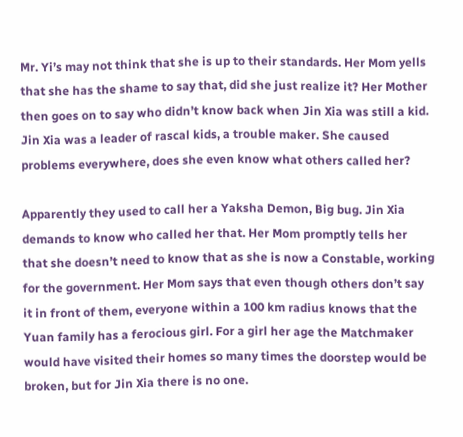Mr. Yi’s may not think that she is up to their standards. Her Mom yells that she has the shame to say that, did she just realize it? Her Mother then goes on to say who didn’t know back when Jin Xia was still a kid. Jin Xia was a leader of rascal kids, a trouble maker. She caused problems everywhere, does she even know what others called her?

Apparently they used to call her a Yaksha Demon, Big bug. Jin Xia demands to know who called her that. Her Mom promptly tells her that she doesn’t need to know that as she is now a Constable, working for the government. Her Mom says that even though others don’t say it in front of them, everyone within a 100 km radius knows that the Yuan family has a ferocious girl. For a girl her age the Matchmaker would have visited their homes so many times the doorstep would be broken, but for Jin Xia there is no one.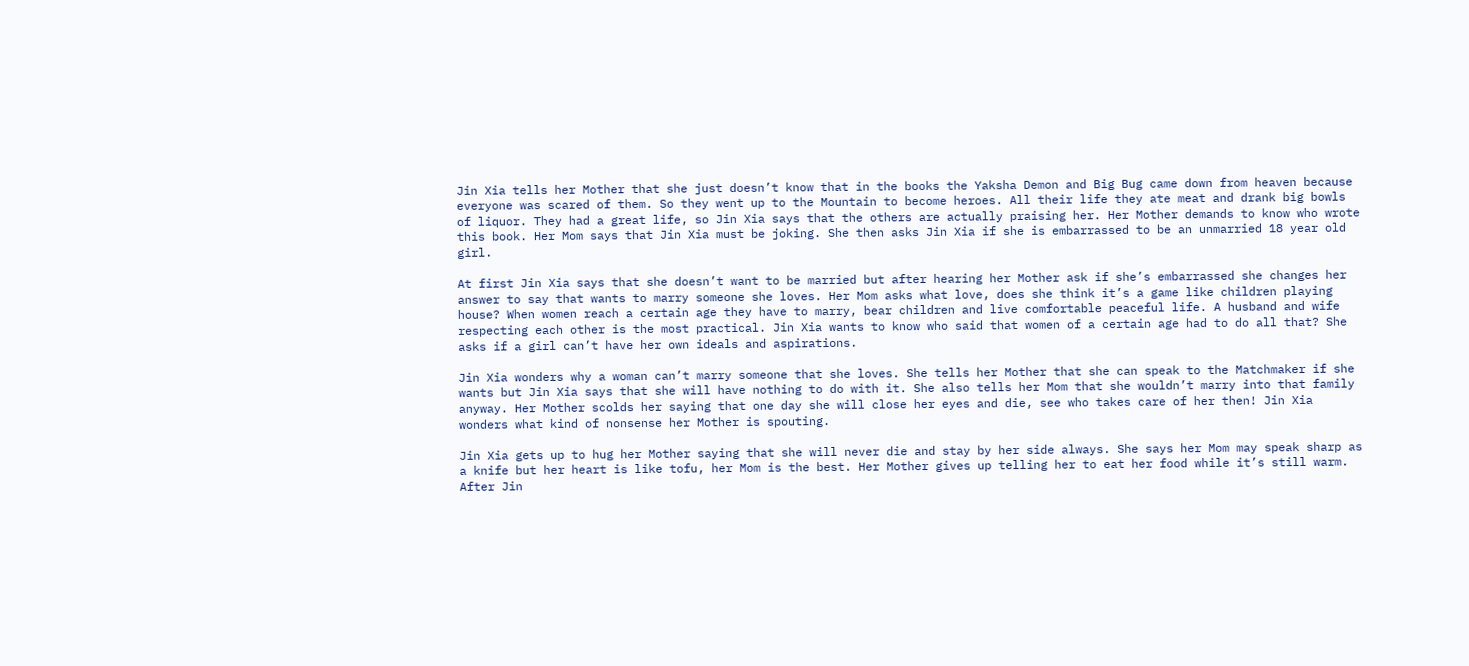Jin Xia tells her Mother that she just doesn’t know that in the books the Yaksha Demon and Big Bug came down from heaven because everyone was scared of them. So they went up to the Mountain to become heroes. All their life they ate meat and drank big bowls of liquor. They had a great life, so Jin Xia says that the others are actually praising her. Her Mother demands to know who wrote this book. Her Mom says that Jin Xia must be joking. She then asks Jin Xia if she is embarrassed to be an unmarried 18 year old girl.

At first Jin Xia says that she doesn’t want to be married but after hearing her Mother ask if she’s embarrassed she changes her answer to say that wants to marry someone she loves. Her Mom asks what love, does she think it’s a game like children playing house? When women reach a certain age they have to marry, bear children and live comfortable peaceful life. A husband and wife respecting each other is the most practical. Jin Xia wants to know who said that women of a certain age had to do all that? She asks if a girl can’t have her own ideals and aspirations.

Jin Xia wonders why a woman can’t marry someone that she loves. She tells her Mother that she can speak to the Matchmaker if she wants but Jin Xia says that she will have nothing to do with it. She also tells her Mom that she wouldn’t marry into that family anyway. Her Mother scolds her saying that one day she will close her eyes and die, see who takes care of her then! Jin Xia wonders what kind of nonsense her Mother is spouting.

Jin Xia gets up to hug her Mother saying that she will never die and stay by her side always. She says her Mom may speak sharp as a knife but her heart is like tofu, her Mom is the best. Her Mother gives up telling her to eat her food while it’s still warm. After Jin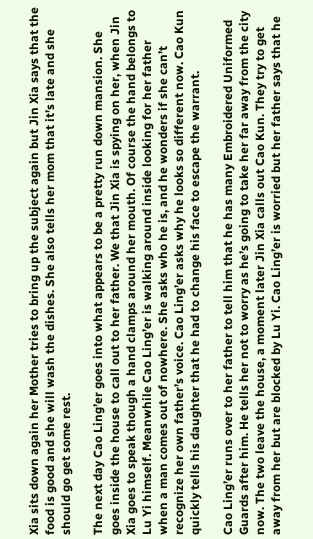Xia sits down again her Mother tries to bring up the subject again but Jin Xia says that the food is good and she will wash the dishes. She also tells her mom that it’s late and she should go get some rest.

The next day Cao Ling’er goes into what appears to be a pretty run down mansion. She goes inside the house to call out to her father. We that Jin Xia is spying on her, when Jin Xia goes to speak though a hand clamps around her mouth. Of course the hand belongs to Lu Yi himself. Meanwhile Cao Ling’er is walking around inside looking for her father when a man comes out of nowhere. She asks who he is, and he wonders if she can’t recognize her own father’s voice. Cao Ling’er asks why he looks so different now. Cao Kun quickly tells his daughter that he had to change his face to escape the warrant.

Cao Ling’er runs over to her father to tell him that he has many Embroidered Uniformed Guards after him. He tells her not to worry as he’s going to take her far away from the city now. The two leave the house, a moment later Jin Xia calls out Cao Kun. They try to get away from her but are blocked by Lu Yi. Cao Ling’er is worried but her father says that he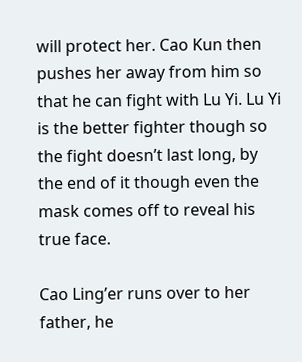will protect her. Cao Kun then pushes her away from him so that he can fight with Lu Yi. Lu Yi is the better fighter though so the fight doesn’t last long, by the end of it though even the mask comes off to reveal his true face.

Cao Ling’er runs over to her father, he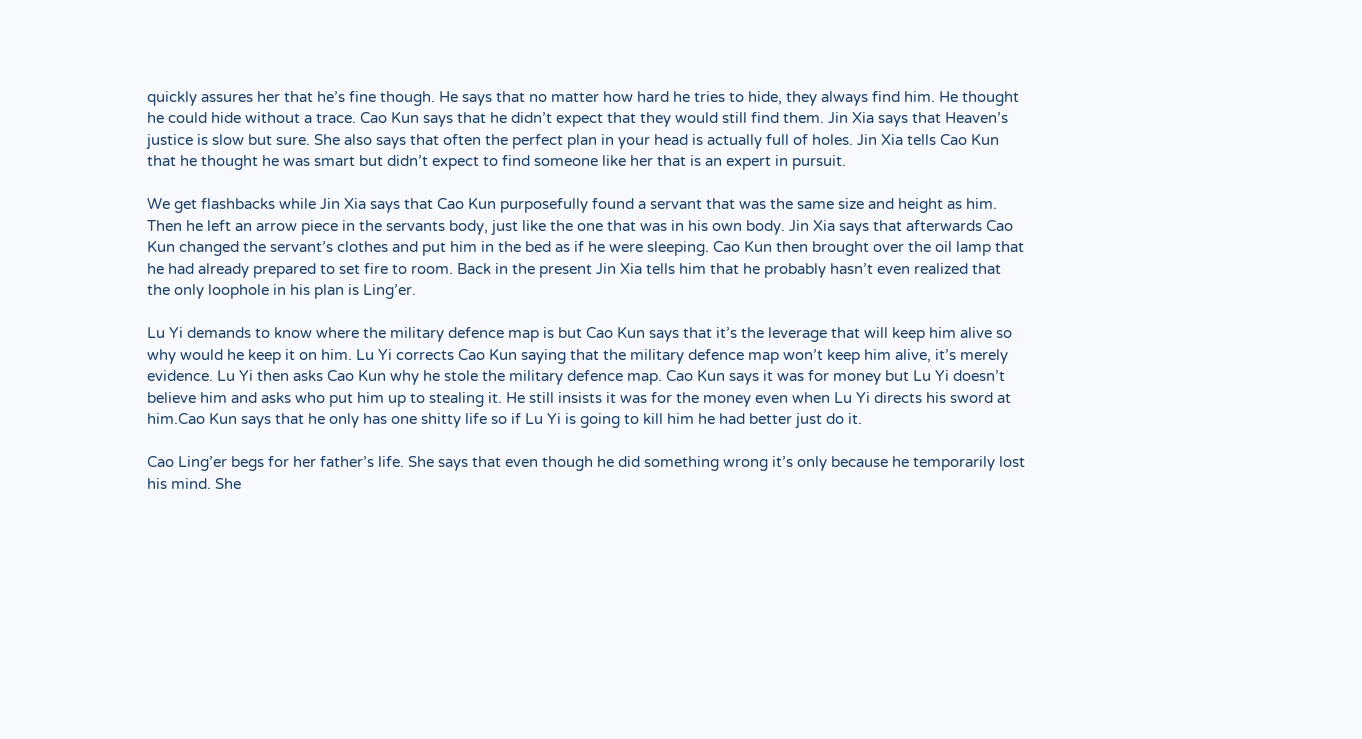quickly assures her that he’s fine though. He says that no matter how hard he tries to hide, they always find him. He thought he could hide without a trace. Cao Kun says that he didn’t expect that they would still find them. Jin Xia says that Heaven’s justice is slow but sure. She also says that often the perfect plan in your head is actually full of holes. Jin Xia tells Cao Kun that he thought he was smart but didn’t expect to find someone like her that is an expert in pursuit.

We get flashbacks while Jin Xia says that Cao Kun purposefully found a servant that was the same size and height as him. Then he left an arrow piece in the servants body, just like the one that was in his own body. Jin Xia says that afterwards Cao Kun changed the servant’s clothes and put him in the bed as if he were sleeping. Cao Kun then brought over the oil lamp that he had already prepared to set fire to room. Back in the present Jin Xia tells him that he probably hasn’t even realized that the only loophole in his plan is Ling’er.

Lu Yi demands to know where the military defence map is but Cao Kun says that it’s the leverage that will keep him alive so why would he keep it on him. Lu Yi corrects Cao Kun saying that the military defence map won’t keep him alive, it’s merely evidence. Lu Yi then asks Cao Kun why he stole the military defence map. Cao Kun says it was for money but Lu Yi doesn’t believe him and asks who put him up to stealing it. He still insists it was for the money even when Lu Yi directs his sword at him.Cao Kun says that he only has one shitty life so if Lu Yi is going to kill him he had better just do it.

Cao Ling’er begs for her father’s life. She says that even though he did something wrong it’s only because he temporarily lost his mind. She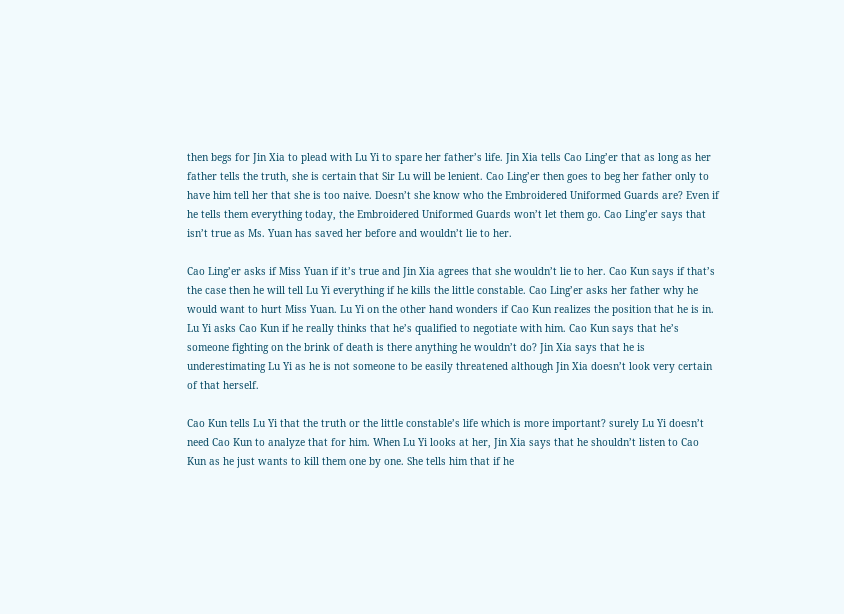then begs for Jin Xia to plead with Lu Yi to spare her father’s life. Jin Xia tells Cao Ling’er that as long as her father tells the truth, she is certain that Sir Lu will be lenient. Cao Ling’er then goes to beg her father only to have him tell her that she is too naive. Doesn’t she know who the Embroidered Uniformed Guards are? Even if he tells them everything today, the Embroidered Uniformed Guards won’t let them go. Cao Ling’er says that isn’t true as Ms. Yuan has saved her before and wouldn’t lie to her.

Cao Ling’er asks if Miss Yuan if it’s true and Jin Xia agrees that she wouldn’t lie to her. Cao Kun says if that’s the case then he will tell Lu Yi everything if he kills the little constable. Cao Ling’er asks her father why he would want to hurt Miss Yuan. Lu Yi on the other hand wonders if Cao Kun realizes the position that he is in. Lu Yi asks Cao Kun if he really thinks that he’s qualified to negotiate with him. Cao Kun says that he’s someone fighting on the brink of death is there anything he wouldn’t do? Jin Xia says that he is underestimating Lu Yi as he is not someone to be easily threatened although Jin Xia doesn’t look very certain of that herself.

Cao Kun tells Lu Yi that the truth or the little constable’s life which is more important? surely Lu Yi doesn’t need Cao Kun to analyze that for him. When Lu Yi looks at her, Jin Xia says that he shouldn’t listen to Cao Kun as he just wants to kill them one by one. She tells him that if he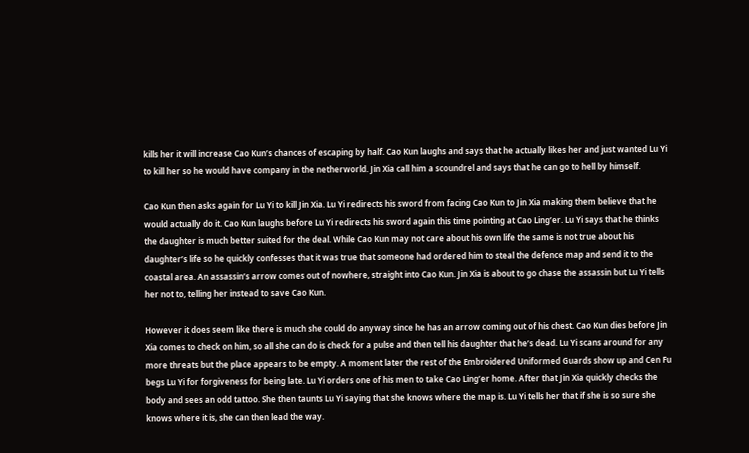kills her it will increase Cao Kun’s chances of escaping by half. Cao Kun laughs and says that he actually likes her and just wanted Lu Yi to kill her so he would have company in the netherworld. Jin Xia call him a scoundrel and says that he can go to hell by himself.

Cao Kun then asks again for Lu Yi to kill Jin Xia. Lu Yi redirects his sword from facing Cao Kun to Jin Xia making them believe that he would actually do it. Cao Kun laughs before Lu Yi redirects his sword again this time pointing at Cao Ling’er. Lu Yi says that he thinks the daughter is much better suited for the deal. While Cao Kun may not care about his own life the same is not true about his daughter’s life so he quickly confesses that it was true that someone had ordered him to steal the defence map and send it to the coastal area. An assassin’s arrow comes out of nowhere, straight into Cao Kun. Jin Xia is about to go chase the assassin but Lu Yi tells her not to, telling her instead to save Cao Kun.

However it does seem like there is much she could do anyway since he has an arrow coming out of his chest. Cao Kun dies before Jin Xia comes to check on him, so all she can do is check for a pulse and then tell his daughter that he’s dead. Lu Yi scans around for any more threats but the place appears to be empty. A moment later the rest of the Embroidered Uniformed Guards show up and Cen Fu begs Lu Yi for forgiveness for being late. Lu Yi orders one of his men to take Cao Ling’er home. After that Jin Xia quickly checks the body and sees an odd tattoo. She then taunts Lu Yi saying that she knows where the map is. Lu Yi tells her that if she is so sure she knows where it is, she can then lead the way.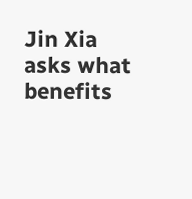Jin Xia asks what benefits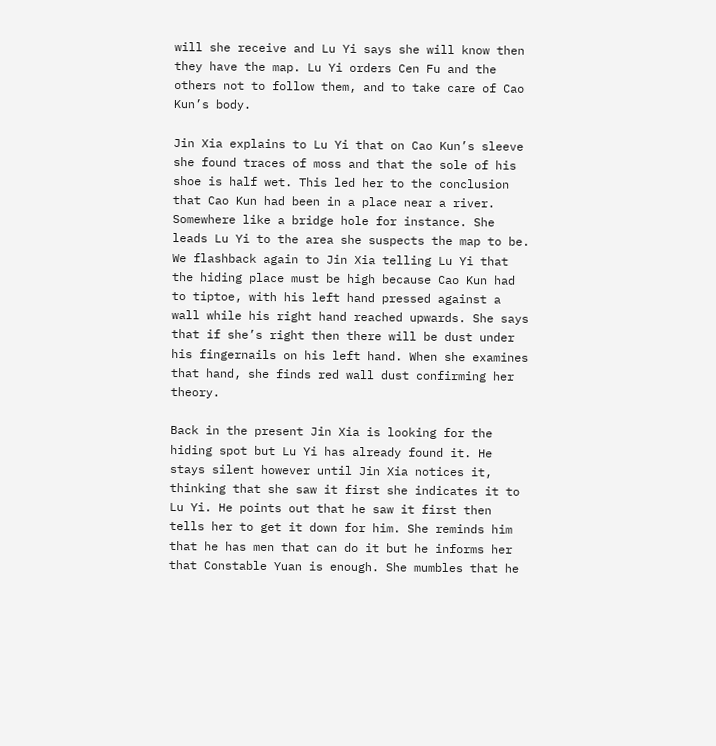will she receive and Lu Yi says she will know then they have the map. Lu Yi orders Cen Fu and the others not to follow them, and to take care of Cao Kun’s body.

Jin Xia explains to Lu Yi that on Cao Kun’s sleeve she found traces of moss and that the sole of his shoe is half wet. This led her to the conclusion that Cao Kun had been in a place near a river. Somewhere like a bridge hole for instance. She leads Lu Yi to the area she suspects the map to be. We flashback again to Jin Xia telling Lu Yi that the hiding place must be high because Cao Kun had to tiptoe, with his left hand pressed against a wall while his right hand reached upwards. She says that if she’s right then there will be dust under his fingernails on his left hand. When she examines that hand, she finds red wall dust confirming her theory.

Back in the present Jin Xia is looking for the hiding spot but Lu Yi has already found it. He stays silent however until Jin Xia notices it, thinking that she saw it first she indicates it to Lu Yi. He points out that he saw it first then tells her to get it down for him. She reminds him that he has men that can do it but he informs her that Constable Yuan is enough. She mumbles that he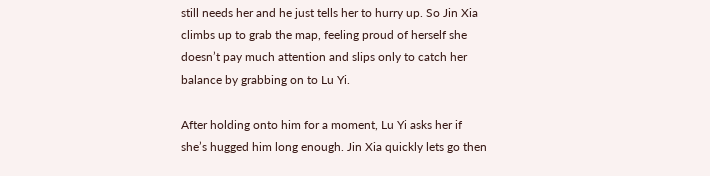still needs her and he just tells her to hurry up. So Jin Xia climbs up to grab the map, feeling proud of herself she doesn’t pay much attention and slips only to catch her balance by grabbing on to Lu Yi.

After holding onto him for a moment, Lu Yi asks her if she’s hugged him long enough. Jin Xia quickly lets go then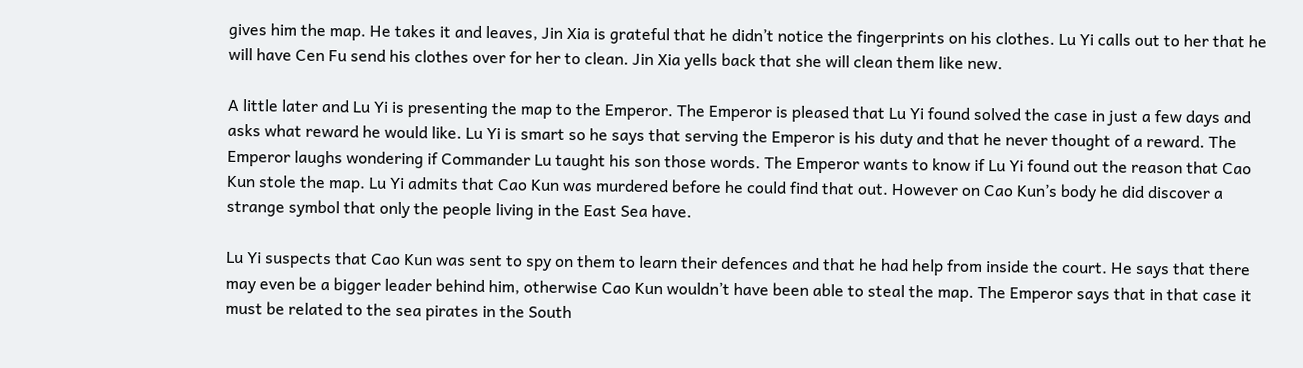gives him the map. He takes it and leaves, Jin Xia is grateful that he didn’t notice the fingerprints on his clothes. Lu Yi calls out to her that he will have Cen Fu send his clothes over for her to clean. Jin Xia yells back that she will clean them like new.

A little later and Lu Yi is presenting the map to the Emperor. The Emperor is pleased that Lu Yi found solved the case in just a few days and asks what reward he would like. Lu Yi is smart so he says that serving the Emperor is his duty and that he never thought of a reward. The Emperor laughs wondering if Commander Lu taught his son those words. The Emperor wants to know if Lu Yi found out the reason that Cao Kun stole the map. Lu Yi admits that Cao Kun was murdered before he could find that out. However on Cao Kun’s body he did discover a strange symbol that only the people living in the East Sea have.

Lu Yi suspects that Cao Kun was sent to spy on them to learn their defences and that he had help from inside the court. He says that there may even be a bigger leader behind him, otherwise Cao Kun wouldn’t have been able to steal the map. The Emperor says that in that case it must be related to the sea pirates in the South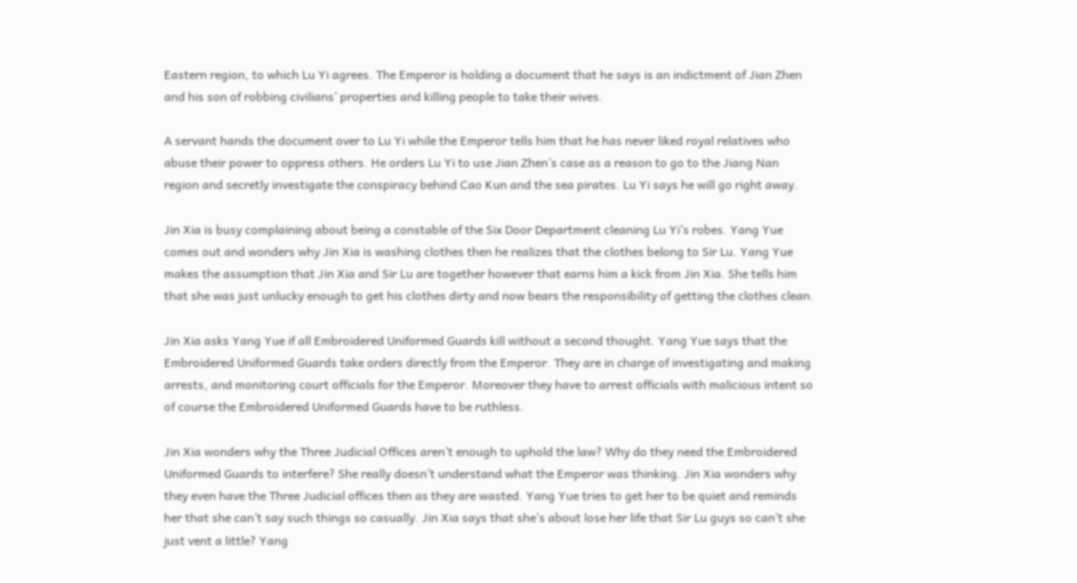Eastern region, to which Lu Yi agrees. The Emperor is holding a document that he says is an indictment of Jian Zhen and his son of robbing civilians’ properties and killing people to take their wives.

A servant hands the document over to Lu Yi while the Emperor tells him that he has never liked royal relatives who abuse their power to oppress others. He orders Lu Yi to use Jian Zhen’s case as a reason to go to the Jiang Nan region and secretly investigate the conspiracy behind Cao Kun and the sea pirates. Lu Yi says he will go right away.

Jin Xia is busy complaining about being a constable of the Six Door Department cleaning Lu Yi’s robes. Yang Yue comes out and wonders why Jin Xia is washing clothes then he realizes that the clothes belong to Sir Lu. Yang Yue makes the assumption that Jin Xia and Sir Lu are together however that earns him a kick from Jin Xia. She tells him that she was just unlucky enough to get his clothes dirty and now bears the responsibility of getting the clothes clean.

Jin Xia asks Yang Yue if all Embroidered Uniformed Guards kill without a second thought. Yang Yue says that the Embroidered Uniformed Guards take orders directly from the Emperor. They are in charge of investigating and making arrests, and monitoring court officials for the Emperor. Moreover they have to arrest officials with malicious intent so of course the Embroidered Uniformed Guards have to be ruthless.

Jin Xia wonders why the Three Judicial Offices aren’t enough to uphold the law? Why do they need the Embroidered Uniformed Guards to interfere? She really doesn’t understand what the Emperor was thinking. Jin Xia wonders why they even have the Three Judicial offices then as they are wasted. Yang Yue tries to get her to be quiet and reminds her that she can’t say such things so casually. Jin Xia says that she’s about lose her life that Sir Lu guys so can’t she just vent a little? Yang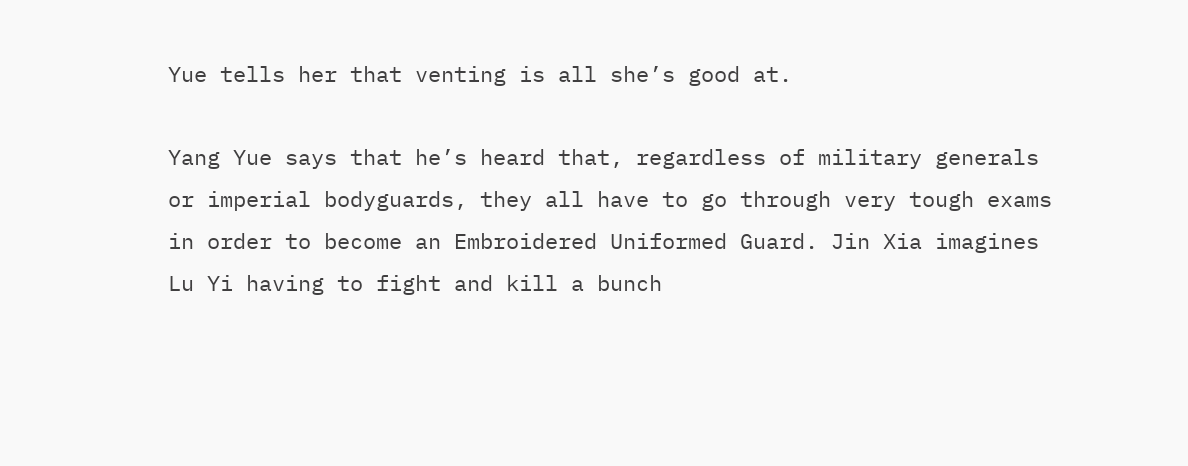Yue tells her that venting is all she’s good at.

Yang Yue says that he’s heard that, regardless of military generals or imperial bodyguards, they all have to go through very tough exams in order to become an Embroidered Uniformed Guard. Jin Xia imagines Lu Yi having to fight and kill a bunch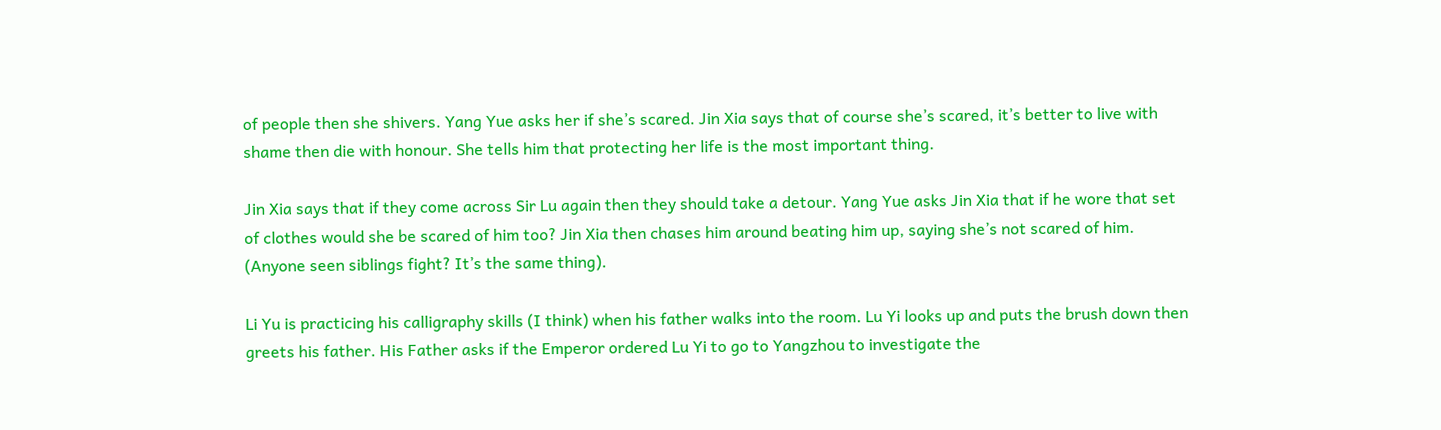of people then she shivers. Yang Yue asks her if she’s scared. Jin Xia says that of course she’s scared, it’s better to live with shame then die with honour. She tells him that protecting her life is the most important thing.

Jin Xia says that if they come across Sir Lu again then they should take a detour. Yang Yue asks Jin Xia that if he wore that set of clothes would she be scared of him too? Jin Xia then chases him around beating him up, saying she’s not scared of him. (Anyone seen siblings fight? It’s the same thing).

Li Yu is practicing his calligraphy skills (I think) when his father walks into the room. Lu Yi looks up and puts the brush down then greets his father. His Father asks if the Emperor ordered Lu Yi to go to Yangzhou to investigate the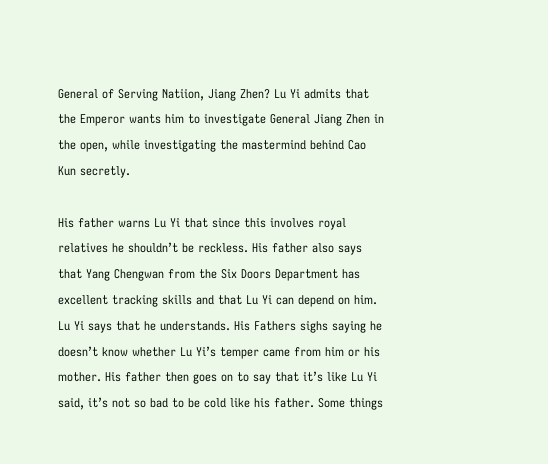General of Serving Natiion, Jiang Zhen? Lu Yi admits that the Emperor wants him to investigate General Jiang Zhen in the open, while investigating the mastermind behind Cao Kun secretly.

His father warns Lu Yi that since this involves royal relatives he shouldn’t be reckless. His father also says that Yang Chengwan from the Six Doors Department has excellent tracking skills and that Lu Yi can depend on him. Lu Yi says that he understands. His Fathers sighs saying he doesn’t know whether Lu Yi’s temper came from him or his mother. His father then goes on to say that it’s like Lu Yi said, it’s not so bad to be cold like his father. Some things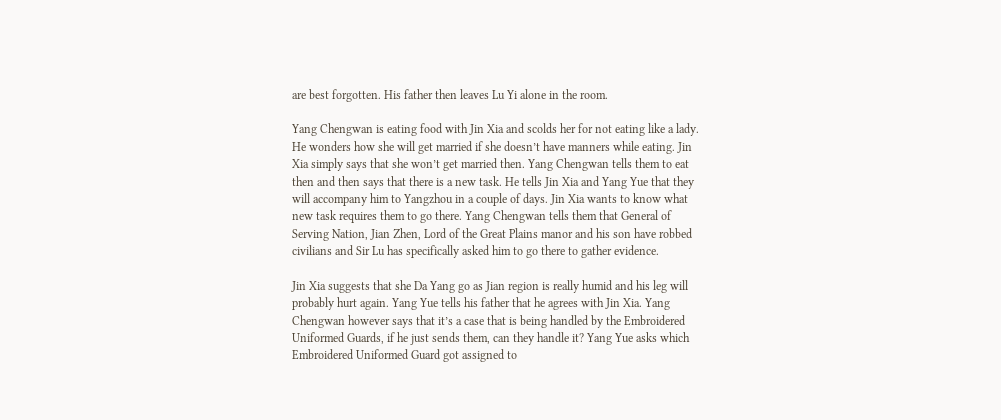are best forgotten. His father then leaves Lu Yi alone in the room.

Yang Chengwan is eating food with Jin Xia and scolds her for not eating like a lady. He wonders how she will get married if she doesn’t have manners while eating. Jin Xia simply says that she won’t get married then. Yang Chengwan tells them to eat then and then says that there is a new task. He tells Jin Xia and Yang Yue that they will accompany him to Yangzhou in a couple of days. Jin Xia wants to know what new task requires them to go there. Yang Chengwan tells them that General of Serving Nation, Jian Zhen, Lord of the Great Plains manor and his son have robbed civilians and Sir Lu has specifically asked him to go there to gather evidence.

Jin Xia suggests that she Da Yang go as Jian region is really humid and his leg will probably hurt again. Yang Yue tells his father that he agrees with Jin Xia. Yang Chengwan however says that it’s a case that is being handled by the Embroidered Uniformed Guards, if he just sends them, can they handle it? Yang Yue asks which Embroidered Uniformed Guard got assigned to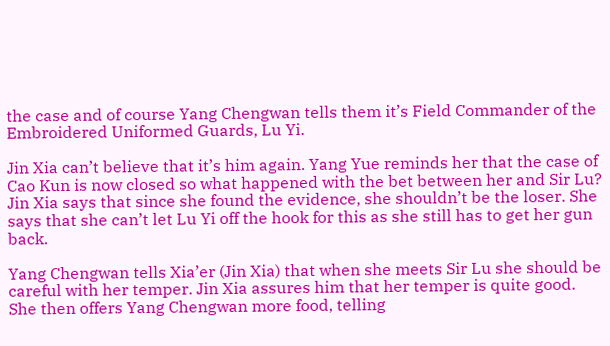the case and of course Yang Chengwan tells them it’s Field Commander of the Embroidered Uniformed Guards, Lu Yi.

Jin Xia can’t believe that it’s him again. Yang Yue reminds her that the case of Cao Kun is now closed so what happened with the bet between her and Sir Lu? Jin Xia says that since she found the evidence, she shouldn’t be the loser. She says that she can’t let Lu Yi off the hook for this as she still has to get her gun back.

Yang Chengwan tells Xia’er (Jin Xia) that when she meets Sir Lu she should be careful with her temper. Jin Xia assures him that her temper is quite good. She then offers Yang Chengwan more food, telling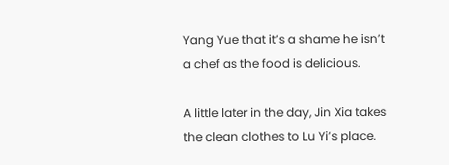Yang Yue that it’s a shame he isn’t a chef as the food is delicious.

A little later in the day, Jin Xia takes the clean clothes to Lu Yi’s place.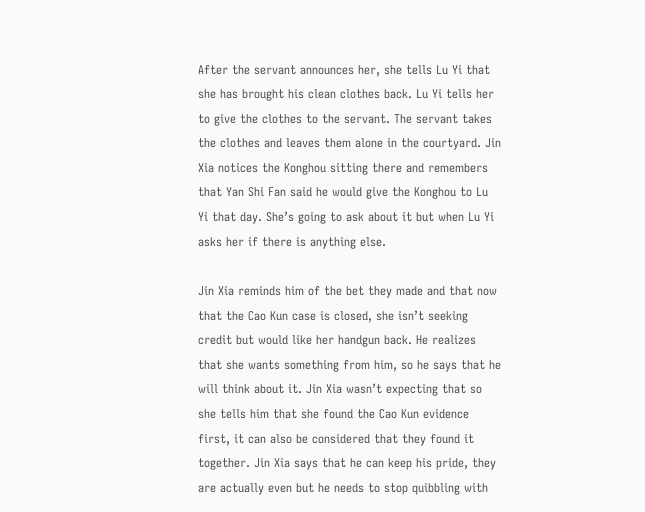After the servant announces her, she tells Lu Yi that she has brought his clean clothes back. Lu Yi tells her to give the clothes to the servant. The servant takes the clothes and leaves them alone in the courtyard. Jin Xia notices the Konghou sitting there and remembers that Yan Shi Fan said he would give the Konghou to Lu Yi that day. She’s going to ask about it but when Lu Yi asks her if there is anything else.

Jin Xia reminds him of the bet they made and that now that the Cao Kun case is closed, she isn’t seeking credit but would like her handgun back. He realizes that she wants something from him, so he says that he will think about it. Jin Xia wasn’t expecting that so she tells him that she found the Cao Kun evidence first, it can also be considered that they found it together. Jin Xia says that he can keep his pride, they are actually even but he needs to stop quibbling with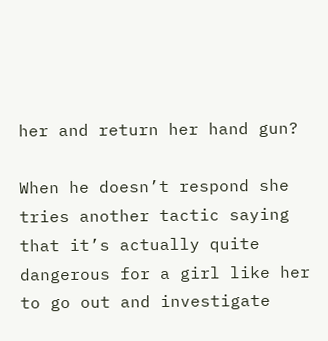her and return her hand gun?

When he doesn’t respond she tries another tactic saying that it’s actually quite dangerous for a girl like her to go out and investigate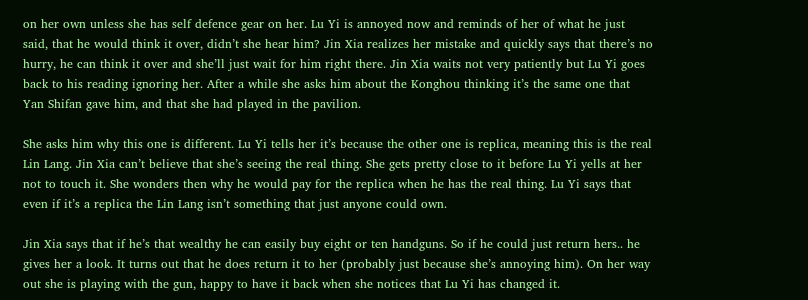on her own unless she has self defence gear on her. Lu Yi is annoyed now and reminds of her of what he just said, that he would think it over, didn’t she hear him? Jin Xia realizes her mistake and quickly says that there’s no hurry, he can think it over and she’ll just wait for him right there. Jin Xia waits not very patiently but Lu Yi goes back to his reading ignoring her. After a while she asks him about the Konghou thinking it’s the same one that Yan Shifan gave him, and that she had played in the pavilion.

She asks him why this one is different. Lu Yi tells her it’s because the other one is replica, meaning this is the real Lin Lang. Jin Xia can’t believe that she’s seeing the real thing. She gets pretty close to it before Lu Yi yells at her not to touch it. She wonders then why he would pay for the replica when he has the real thing. Lu Yi says that even if it’s a replica the Lin Lang isn’t something that just anyone could own.

Jin Xia says that if he’s that wealthy he can easily buy eight or ten handguns. So if he could just return hers.. he gives her a look. It turns out that he does return it to her (probably just because she’s annoying him). On her way out she is playing with the gun, happy to have it back when she notices that Lu Yi has changed it.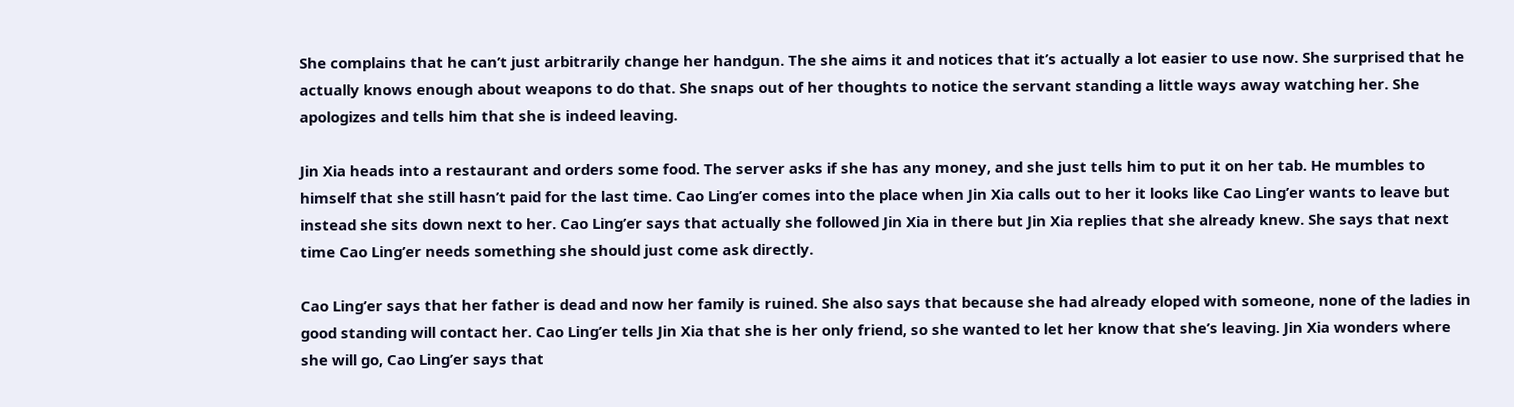She complains that he can’t just arbitrarily change her handgun. The she aims it and notices that it’s actually a lot easier to use now. She surprised that he actually knows enough about weapons to do that. She snaps out of her thoughts to notice the servant standing a little ways away watching her. She apologizes and tells him that she is indeed leaving.

Jin Xia heads into a restaurant and orders some food. The server asks if she has any money, and she just tells him to put it on her tab. He mumbles to himself that she still hasn’t paid for the last time. Cao Ling’er comes into the place when Jin Xia calls out to her it looks like Cao Ling’er wants to leave but instead she sits down next to her. Cao Ling’er says that actually she followed Jin Xia in there but Jin Xia replies that she already knew. She says that next time Cao Ling’er needs something she should just come ask directly.

Cao Ling’er says that her father is dead and now her family is ruined. She also says that because she had already eloped with someone, none of the ladies in good standing will contact her. Cao Ling’er tells Jin Xia that she is her only friend, so she wanted to let her know that she’s leaving. Jin Xia wonders where she will go, Cao Ling’er says that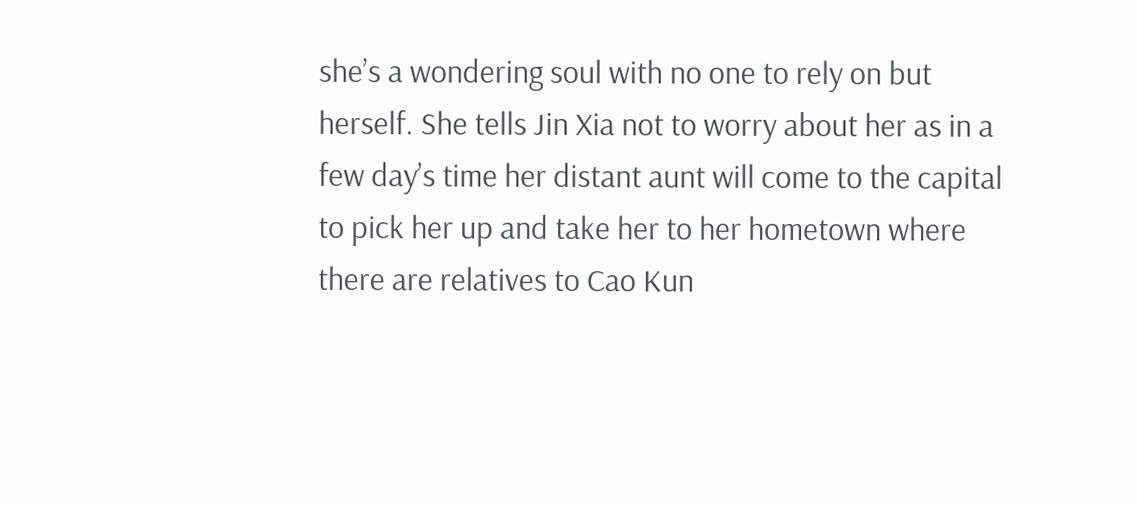she’s a wondering soul with no one to rely on but herself. She tells Jin Xia not to worry about her as in a few day’s time her distant aunt will come to the capital to pick her up and take her to her hometown where there are relatives to Cao Kun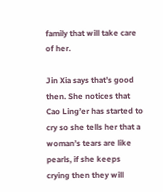family that will take care of her.

Jin Xia says that’s good then. She notices that Cao Ling’er has started to cry so she tells her that a woman’s tears are like pearls, if she keeps crying then they will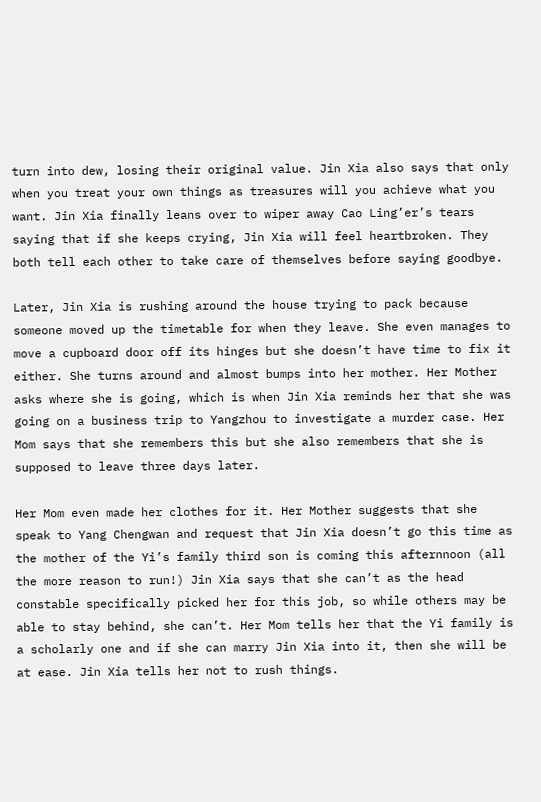turn into dew, losing their original value. Jin Xia also says that only when you treat your own things as treasures will you achieve what you want. Jin Xia finally leans over to wiper away Cao Ling’er’s tears saying that if she keeps crying, Jin Xia will feel heartbroken. They both tell each other to take care of themselves before saying goodbye.

Later, Jin Xia is rushing around the house trying to pack because someone moved up the timetable for when they leave. She even manages to move a cupboard door off its hinges but she doesn’t have time to fix it either. She turns around and almost bumps into her mother. Her Mother asks where she is going, which is when Jin Xia reminds her that she was going on a business trip to Yangzhou to investigate a murder case. Her Mom says that she remembers this but she also remembers that she is supposed to leave three days later.

Her Mom even made her clothes for it. Her Mother suggests that she speak to Yang Chengwan and request that Jin Xia doesn’t go this time as the mother of the Yi’s family third son is coming this afternnoon (all the more reason to run!) Jin Xia says that she can’t as the head constable specifically picked her for this job, so while others may be able to stay behind, she can’t. Her Mom tells her that the Yi family is a scholarly one and if she can marry Jin Xia into it, then she will be at ease. Jin Xia tells her not to rush things.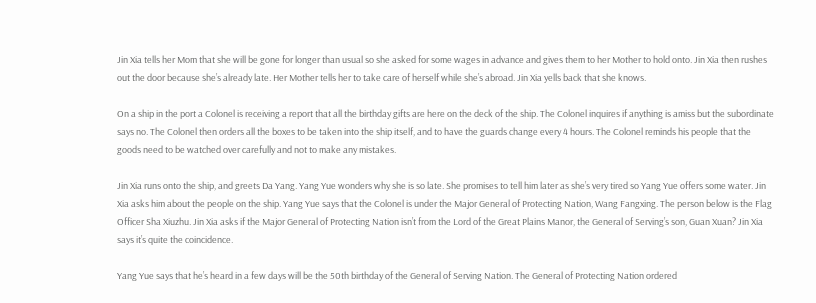Jin Xia tells her Mom that she will be gone for longer than usual so she asked for some wages in advance and gives them to her Mother to hold onto. Jin Xia then rushes out the door because she’s already late. Her Mother tells her to take care of herself while she’s abroad. Jin Xia yells back that she knows.

On a ship in the port a Colonel is receiving a report that all the birthday gifts are here on the deck of the ship. The Colonel inquires if anything is amiss but the subordinate says no. The Colonel then orders all the boxes to be taken into the ship itself, and to have the guards change every 4 hours. The Colonel reminds his people that the goods need to be watched over carefully and not to make any mistakes.

Jin Xia runs onto the ship, and greets Da Yang. Yang Yue wonders why she is so late. She promises to tell him later as she’s very tired so Yang Yue offers some water. Jin Xia asks him about the people on the ship. Yang Yue says that the Colonel is under the Major General of Protecting Nation, Wang Fangxing. The person below is the Flag Officer Sha Xiuzhu. Jin Xia asks if the Major General of Protecting Nation isn’t from the Lord of the Great Plains Manor, the General of Serving’s son, Guan Xuan? Jin Xia says it’s quite the coincidence.

Yang Yue says that he’s heard in a few days will be the 50th birthday of the General of Serving Nation. The General of Protecting Nation ordered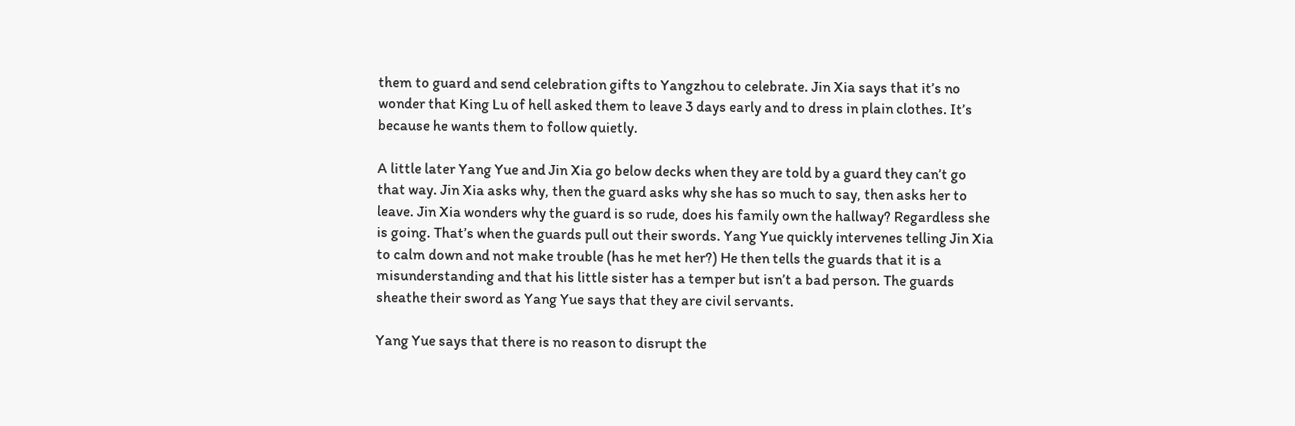them to guard and send celebration gifts to Yangzhou to celebrate. Jin Xia says that it’s no wonder that King Lu of hell asked them to leave 3 days early and to dress in plain clothes. It’s because he wants them to follow quietly.

A little later Yang Yue and Jin Xia go below decks when they are told by a guard they can’t go that way. Jin Xia asks why, then the guard asks why she has so much to say, then asks her to leave. Jin Xia wonders why the guard is so rude, does his family own the hallway? Regardless she is going. That’s when the guards pull out their swords. Yang Yue quickly intervenes telling Jin Xia to calm down and not make trouble (has he met her?) He then tells the guards that it is a misunderstanding and that his little sister has a temper but isn’t a bad person. The guards sheathe their sword as Yang Yue says that they are civil servants.

Yang Yue says that there is no reason to disrupt the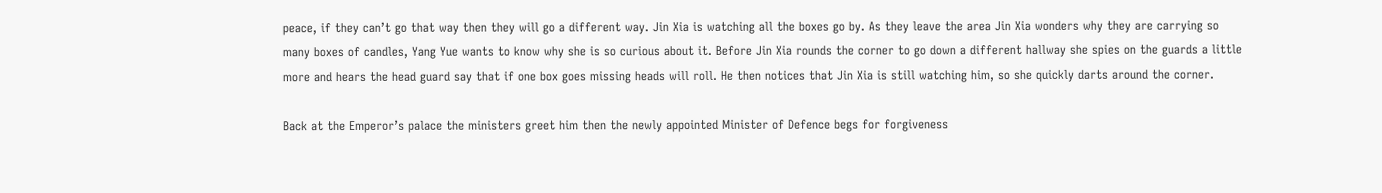peace, if they can’t go that way then they will go a different way. Jin Xia is watching all the boxes go by. As they leave the area Jin Xia wonders why they are carrying so many boxes of candles, Yang Yue wants to know why she is so curious about it. Before Jin Xia rounds the corner to go down a different hallway she spies on the guards a little more and hears the head guard say that if one box goes missing heads will roll. He then notices that Jin Xia is still watching him, so she quickly darts around the corner.

Back at the Emperor’s palace the ministers greet him then the newly appointed Minister of Defence begs for forgiveness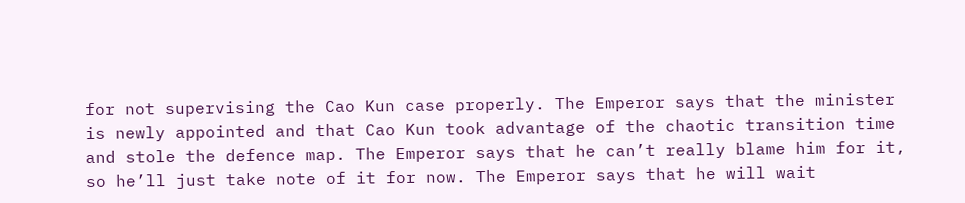for not supervising the Cao Kun case properly. The Emperor says that the minister is newly appointed and that Cao Kun took advantage of the chaotic transition time and stole the defence map. The Emperor says that he can’t really blame him for it, so he’ll just take note of it for now. The Emperor says that he will wait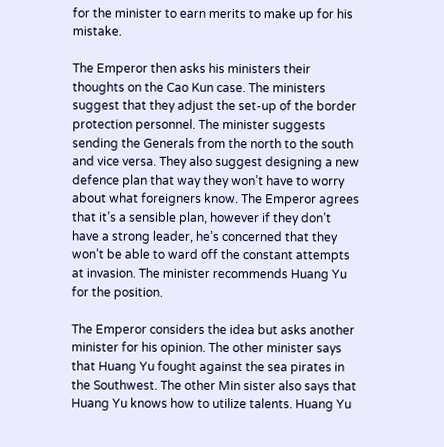for the minister to earn merits to make up for his mistake.

The Emperor then asks his ministers their thoughts on the Cao Kun case. The ministers suggest that they adjust the set-up of the border protection personnel. The minister suggests sending the Generals from the north to the south and vice versa. They also suggest designing a new defence plan that way they won’t have to worry about what foreigners know. The Emperor agrees that it’s a sensible plan, however if they don’t have a strong leader, he’s concerned that they won’t be able to ward off the constant attempts at invasion. The minister recommends Huang Yu for the position.

The Emperor considers the idea but asks another minister for his opinion. The other minister says that Huang Yu fought against the sea pirates in the Southwest. The other Min sister also says that Huang Yu knows how to utilize talents. Huang Yu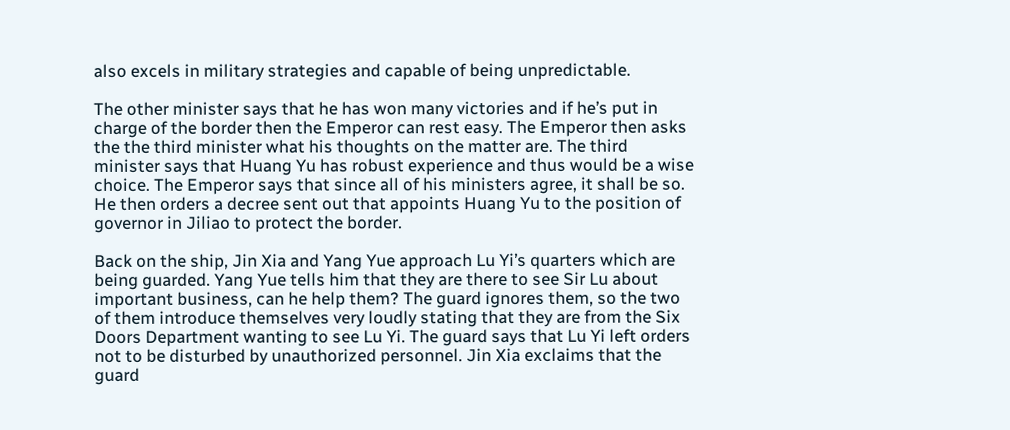also excels in military strategies and capable of being unpredictable.

The other minister says that he has won many victories and if he’s put in charge of the border then the Emperor can rest easy. The Emperor then asks the the third minister what his thoughts on the matter are. The third minister says that Huang Yu has robust experience and thus would be a wise choice. The Emperor says that since all of his ministers agree, it shall be so. He then orders a decree sent out that appoints Huang Yu to the position of governor in Jiliao to protect the border.

Back on the ship, Jin Xia and Yang Yue approach Lu Yi’s quarters which are being guarded. Yang Yue tells him that they are there to see Sir Lu about important business, can he help them? The guard ignores them, so the two of them introduce themselves very loudly stating that they are from the Six Doors Department wanting to see Lu Yi. The guard says that Lu Yi left orders not to be disturbed by unauthorized personnel. Jin Xia exclaims that the guard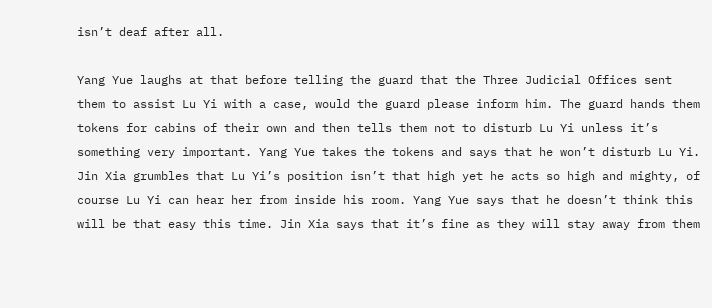isn’t deaf after all.

Yang Yue laughs at that before telling the guard that the Three Judicial Offices sent them to assist Lu Yi with a case, would the guard please inform him. The guard hands them tokens for cabins of their own and then tells them not to disturb Lu Yi unless it’s something very important. Yang Yue takes the tokens and says that he won’t disturb Lu Yi. Jin Xia grumbles that Lu Yi’s position isn’t that high yet he acts so high and mighty, of course Lu Yi can hear her from inside his room. Yang Yue says that he doesn’t think this will be that easy this time. Jin Xia says that it’s fine as they will stay away from them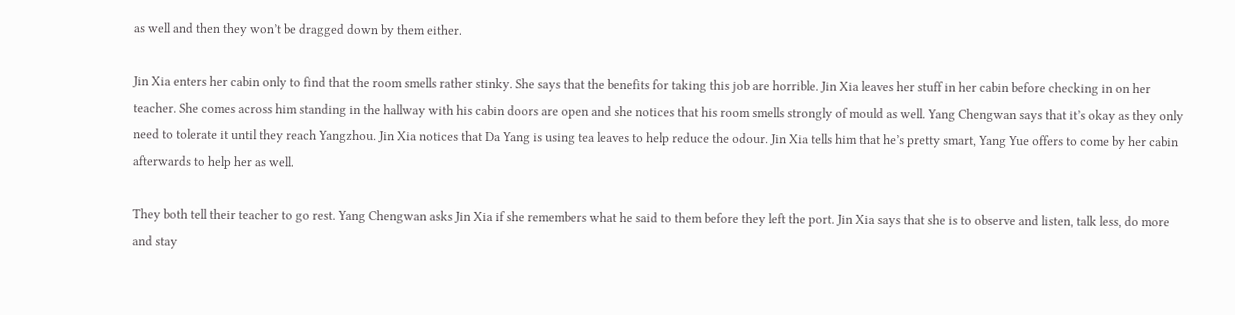as well and then they won’t be dragged down by them either.

Jin Xia enters her cabin only to find that the room smells rather stinky. She says that the benefits for taking this job are horrible. Jin Xia leaves her stuff in her cabin before checking in on her teacher. She comes across him standing in the hallway with his cabin doors are open and she notices that his room smells strongly of mould as well. Yang Chengwan says that it’s okay as they only need to tolerate it until they reach Yangzhou. Jin Xia notices that Da Yang is using tea leaves to help reduce the odour. Jin Xia tells him that he’s pretty smart, Yang Yue offers to come by her cabin afterwards to help her as well.

They both tell their teacher to go rest. Yang Chengwan asks Jin Xia if she remembers what he said to them before they left the port. Jin Xia says that she is to observe and listen, talk less, do more and stay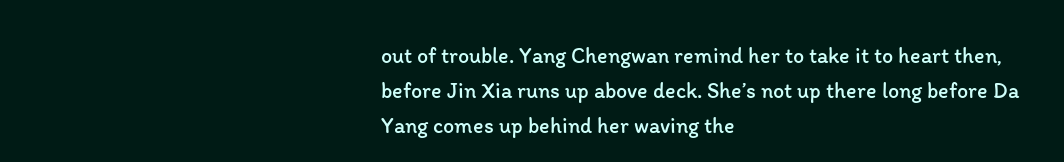out of trouble. Yang Chengwan remind her to take it to heart then, before Jin Xia runs up above deck. She’s not up there long before Da Yang comes up behind her waving the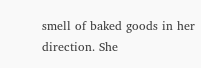smell of baked goods in her direction. She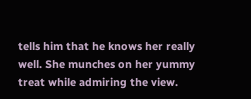tells him that he knows her really well. She munches on her yummy treat while admiring the view.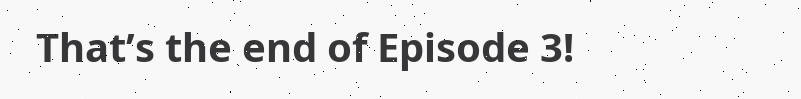That’s the end of Episode 3!